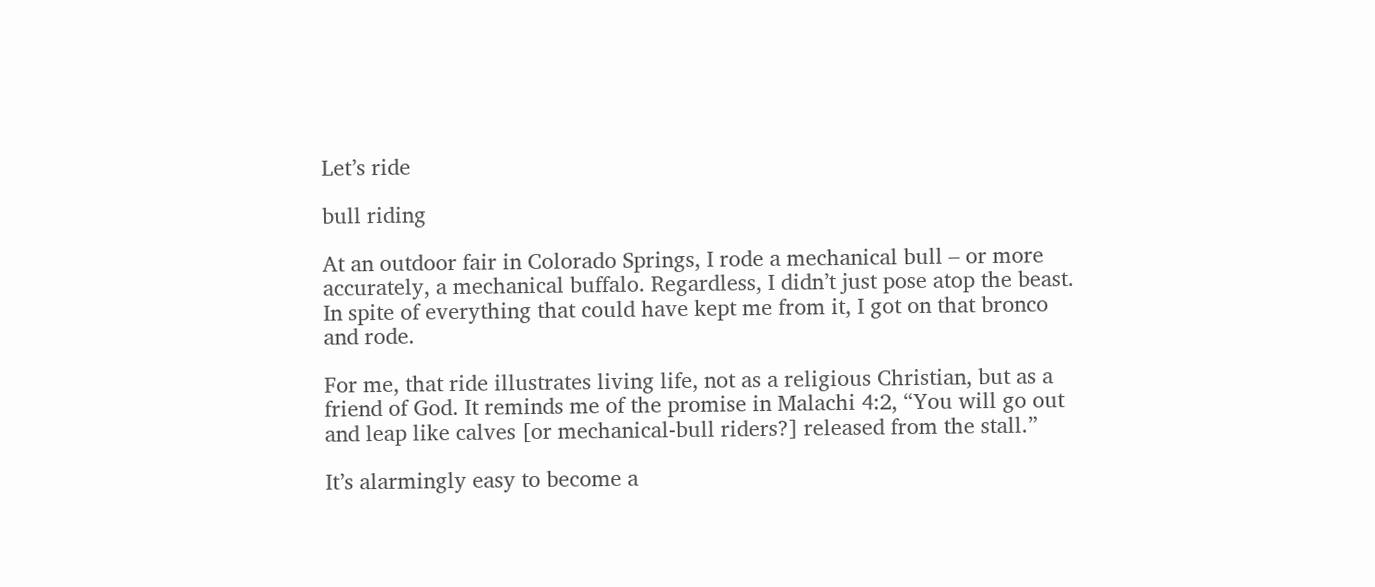Let’s ride

bull riding

At an outdoor fair in Colorado Springs, I rode a mechanical bull – or more accurately, a mechanical buffalo. Regardless, I didn’t just pose atop the beast. In spite of everything that could have kept me from it, I got on that bronco and rode.

For me, that ride illustrates living life, not as a religious Christian, but as a friend of God. It reminds me of the promise in Malachi 4:2, “You will go out and leap like calves [or mechanical-bull riders?] released from the stall.”

It’s alarmingly easy to become a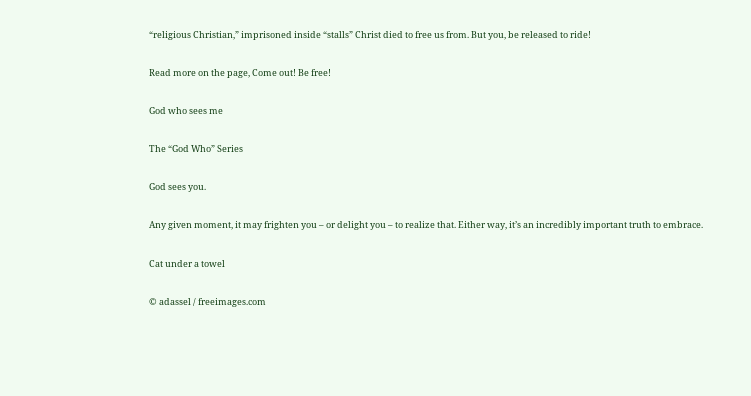“religious Christian,” imprisoned inside “stalls” Christ died to free us from. But you, be released to ride!

Read more on the page, Come out! Be free!

God who sees me

The “God Who” Series

God sees you.

Any given moment, it may frighten you – or delight you – to realize that. Either way, it’s an incredibly important truth to embrace.

Cat under a towel

© adassel / freeimages.com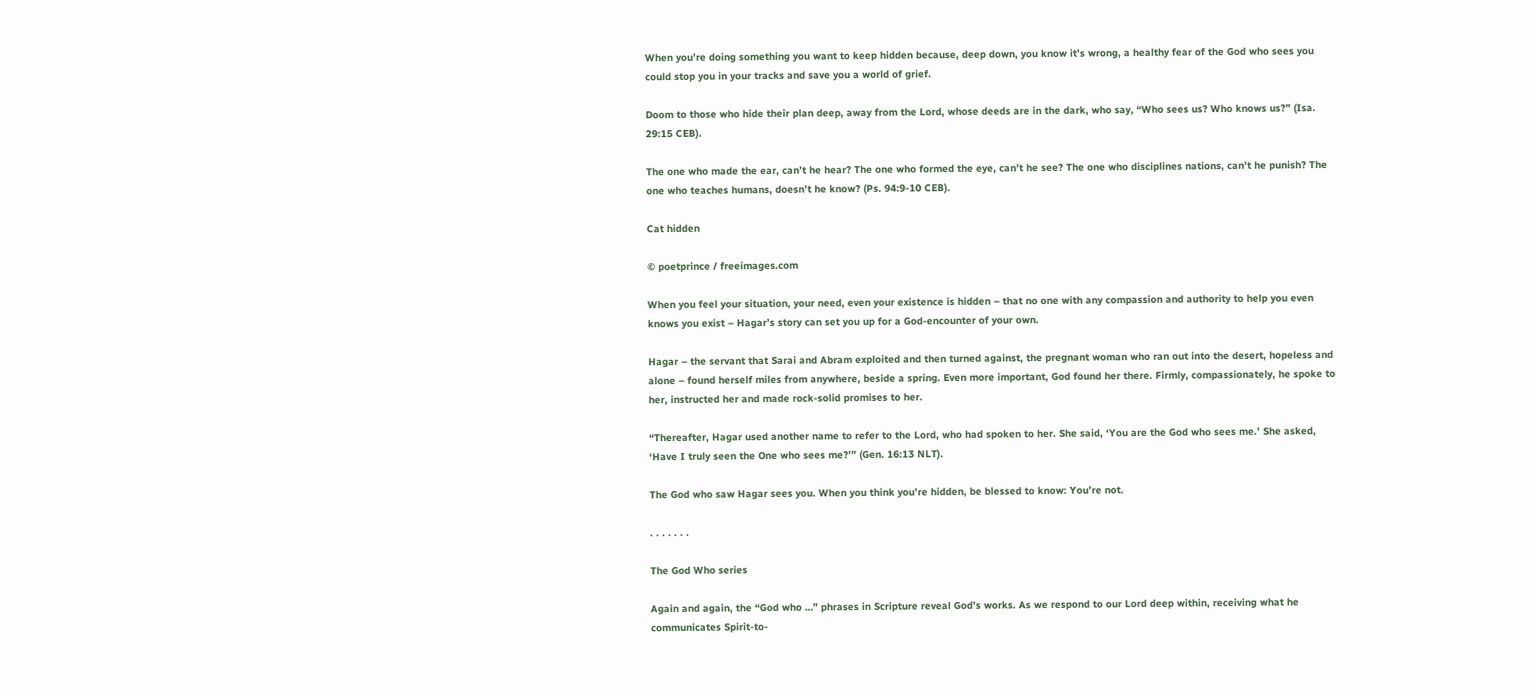When you’re doing something you want to keep hidden because, deep down, you know it’s wrong, a healthy fear of the God who sees you could stop you in your tracks and save you a world of grief.

Doom to those who hide their plan deep, away from the Lord, whose deeds are in the dark, who say, “Who sees us? Who knows us?” (Isa. 29:15 CEB).

The one who made the ear, can’t he hear? The one who formed the eye, can’t he see? The one who disciplines nations, can’t he punish? The one who teaches humans, doesn’t he know? (Ps. 94:9-10 CEB).

Cat hidden

© poetprince / freeimages.com

When you feel your situation, your need, even your existence is hidden – that no one with any compassion and authority to help you even knows you exist – Hagar’s story can set you up for a God-encounter of your own.

Hagar – the servant that Sarai and Abram exploited and then turned against, the pregnant woman who ran out into the desert, hopeless and alone – found herself miles from anywhere, beside a spring. Even more important, God found her there. Firmly, compassionately, he spoke to her, instructed her and made rock-solid promises to her.

“Thereafter, Hagar used another name to refer to the Lord, who had spoken to her. She said, ‘You are the God who sees me.’ She asked, ‘Have I truly seen the One who sees me?’” (Gen. 16:13 NLT).

The God who saw Hagar sees you. When you think you’re hidden, be blessed to know: You’re not.

. . . . . . .

The God Who series

Again and again, the “God who …” phrases in Scripture reveal God’s works. As we respond to our Lord deep within, receiving what he communicates Spirit-to-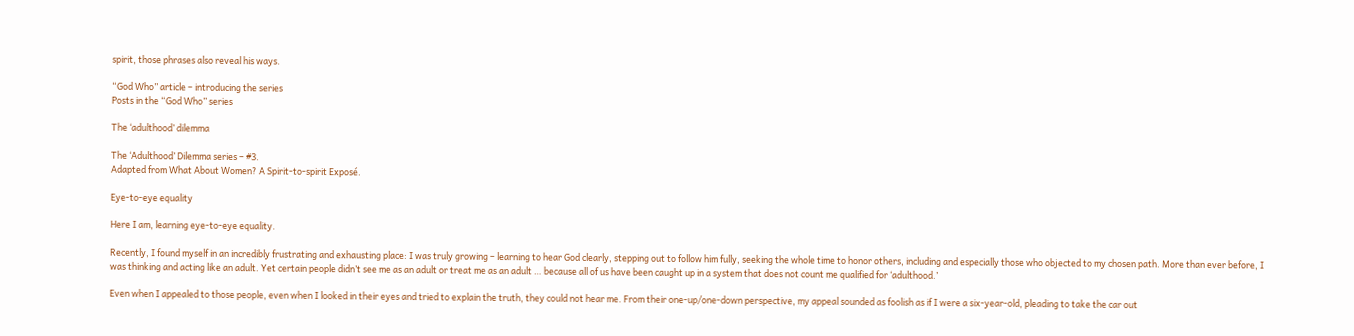spirit, those phrases also reveal his ways.

“God Who” article – introducing the series
Posts in the “God Who” series

The ‘adulthood’ dilemma

The ‘Adulthood’ Dilemma series – #3.
Adapted from What About Women? A Spirit-to-spirit Exposé.

Eye-to-eye equality

Here I am, learning eye-to-eye equality.

Recently, I found myself in an incredibly frustrating and exhausting place: I was truly growing – learning to hear God clearly, stepping out to follow him fully, seeking the whole time to honor others, including and especially those who objected to my chosen path. More than ever before, I was thinking and acting like an adult. Yet certain people didn’t see me as an adult or treat me as an adult … because all of us have been caught up in a system that does not count me qualified for ‘adulthood.’

Even when I appealed to those people, even when I looked in their eyes and tried to explain the truth, they could not hear me. From their one-up/one-down perspective, my appeal sounded as foolish as if I were a six-year-old, pleading to take the car out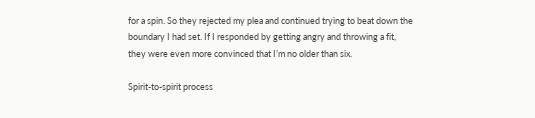for a spin. So they rejected my plea and continued trying to beat down the boundary I had set. If I responded by getting angry and throwing a fit, they were even more convinced that I’m no older than six.

Spirit-to-spirit process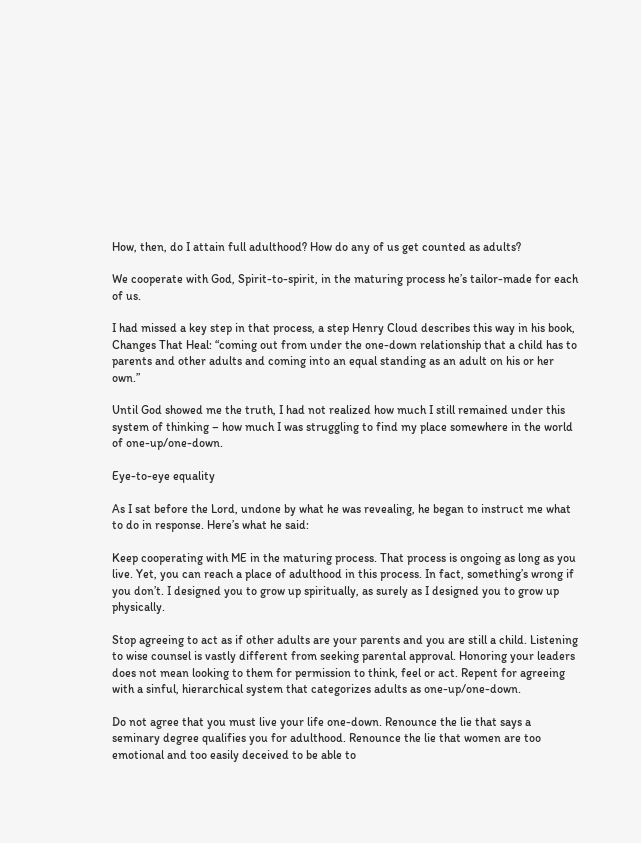How, then, do I attain full adulthood? How do any of us get counted as adults?

We cooperate with God, Spirit-to-spirit, in the maturing process he’s tailor-made for each of us.

I had missed a key step in that process, a step Henry Cloud describes this way in his book, Changes That Heal: “coming out from under the one-down relationship that a child has to parents and other adults and coming into an equal standing as an adult on his or her own.”

Until God showed me the truth, I had not realized how much I still remained under this system of thinking – how much I was struggling to find my place somewhere in the world of one-up/one-down.

Eye-to-eye equality

As I sat before the Lord, undone by what he was revealing, he began to instruct me what to do in response. Here’s what he said:

Keep cooperating with ME in the maturing process. That process is ongoing as long as you live. Yet, you can reach a place of adulthood in this process. In fact, something’s wrong if you don’t. I designed you to grow up spiritually, as surely as I designed you to grow up physically.

Stop agreeing to act as if other adults are your parents and you are still a child. Listening to wise counsel is vastly different from seeking parental approval. Honoring your leaders does not mean looking to them for permission to think, feel or act. Repent for agreeing with a sinful, hierarchical system that categorizes adults as one-up/one-down.

Do not agree that you must live your life one-down. Renounce the lie that says a seminary degree qualifies you for adulthood. Renounce the lie that women are too emotional and too easily deceived to be able to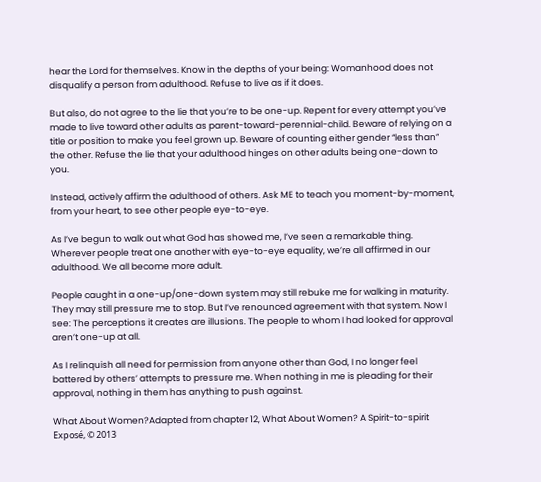hear the Lord for themselves. Know in the depths of your being: Womanhood does not disqualify a person from adulthood. Refuse to live as if it does.

But also, do not agree to the lie that you’re to be one-up. Repent for every attempt you’ve made to live toward other adults as parent-toward-perennial-child. Beware of relying on a title or position to make you feel grown up. Beware of counting either gender “less than” the other. Refuse the lie that your adulthood hinges on other adults being one-down to you.

Instead, actively affirm the adulthood of others. Ask ME to teach you moment-by-moment, from your heart, to see other people eye-to-eye.

As I’ve begun to walk out what God has showed me, I’ve seen a remarkable thing. Wherever people treat one another with eye-to-eye equality, we’re all affirmed in our adulthood. We all become more adult.

People caught in a one-up/one-down system may still rebuke me for walking in maturity. They may still pressure me to stop. But I’ve renounced agreement with that system. Now I see: The perceptions it creates are illusions. The people to whom I had looked for approval aren’t one-up at all.

As I relinquish all need for permission from anyone other than God, I no longer feel battered by others’ attempts to pressure me. When nothing in me is pleading for their approval, nothing in them has anything to push against.

What About Women?Adapted from chapter 12, What About Women? A Spirit-to-spirit Exposé, © 2013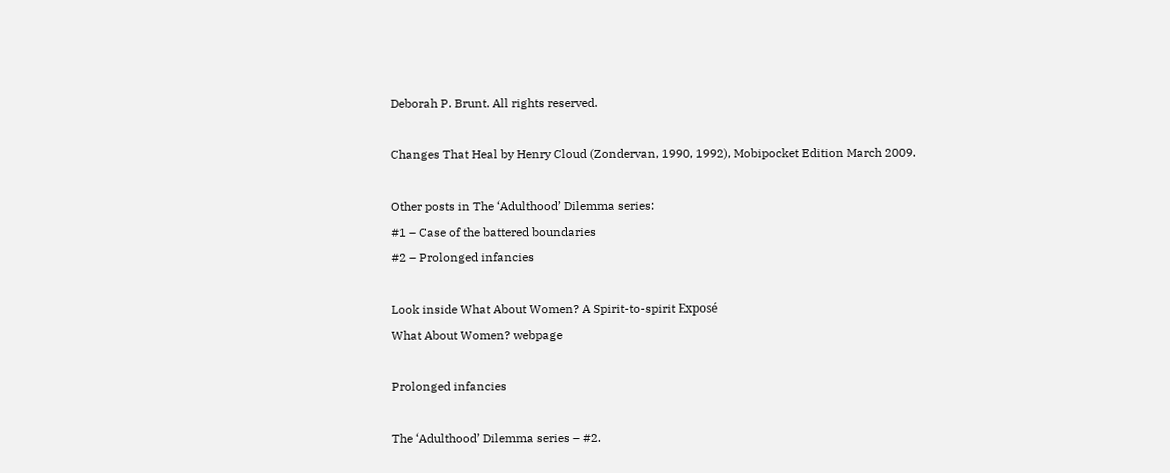Deborah P. Brunt. All rights reserved.

Changes That Heal by Henry Cloud (Zondervan, 1990, 1992), Mobipocket Edition March 2009.

Other posts in The ‘Adulthood’ Dilemma series:
#1 – Case of the battered boundaries
#2 – Prolonged infancies

Look inside What About Women? A Spirit-to-spirit Exposé
What About Women? webpage

Prolonged infancies

The ‘Adulthood’ Dilemma series – #2.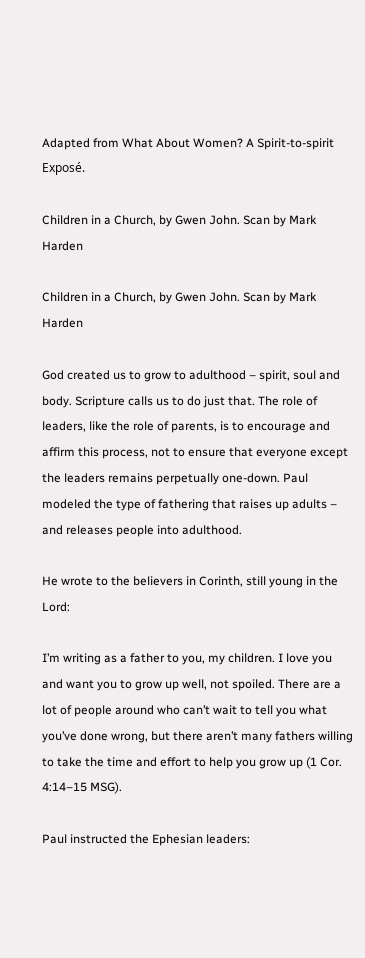Adapted from What About Women? A Spirit-to-spirit Exposé.

Children in a Church, by Gwen John. Scan by Mark Harden

Children in a Church, by Gwen John. Scan by Mark Harden

God created us to grow to adulthood – spirit, soul and body. Scripture calls us to do just that. The role of leaders, like the role of parents, is to encourage and affirm this process, not to ensure that everyone except the leaders remains perpetually one-down. Paul modeled the type of fathering that raises up adults – and releases people into adulthood.

He wrote to the believers in Corinth, still young in the Lord:

I’m writing as a father to you, my children. I love you and want you to grow up well, not spoiled. There are a lot of people around who can’t wait to tell you what you’ve done wrong, but there aren’t many fathers willing to take the time and effort to help you grow up (1 Cor. 4:14–15 MSG).

Paul instructed the Ephesian leaders: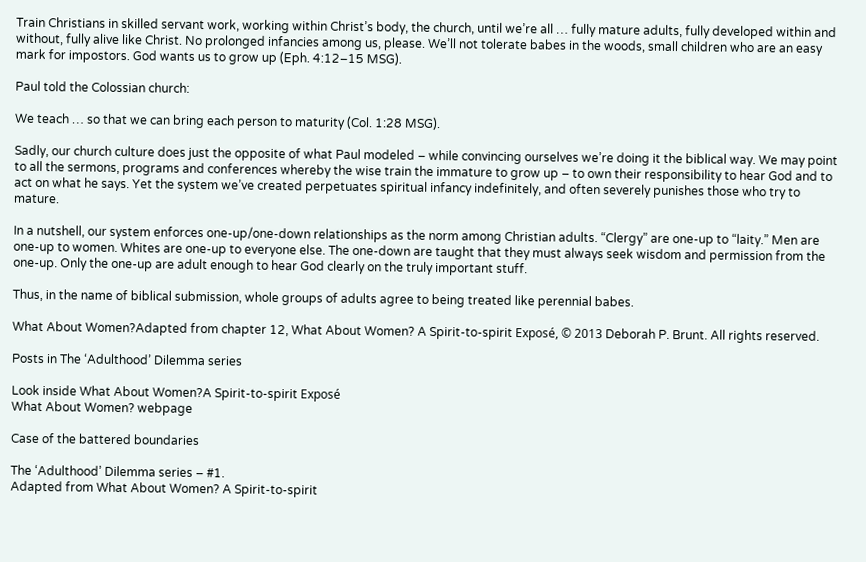Train Christians in skilled servant work, working within Christ’s body, the church, until we’re all … fully mature adults, fully developed within and without, fully alive like Christ. No prolonged infancies among us, please. We’ll not tolerate babes in the woods, small children who are an easy mark for impostors. God wants us to grow up (Eph. 4:12–15 MSG).

Paul told the Colossian church:

We teach … so that we can bring each person to maturity (Col. 1:28 MSG).

Sadly, our church culture does just the opposite of what Paul modeled – while convincing ourselves we’re doing it the biblical way. We may point to all the sermons, programs and conferences whereby the wise train the immature to grow up – to own their responsibility to hear God and to act on what he says. Yet the system we’ve created perpetuates spiritual infancy indefinitely, and often severely punishes those who try to mature.

In a nutshell, our system enforces one-up/one-down relationships as the norm among Christian adults. “Clergy” are one-up to “laity.” Men are one-up to women. Whites are one-up to everyone else. The one-down are taught that they must always seek wisdom and permission from the one-up. Only the one-up are adult enough to hear God clearly on the truly important stuff.

Thus, in the name of biblical submission, whole groups of adults agree to being treated like perennial babes.

What About Women?Adapted from chapter 12, What About Women? A Spirit-to-spirit Exposé, © 2013 Deborah P. Brunt. All rights reserved.

Posts in The ‘Adulthood’ Dilemma series

Look inside What About Women?A Spirit-to-spirit Exposé
What About Women? webpage

Case of the battered boundaries

The ‘Adulthood’ Dilemma series – #1.
Adapted from What About Women? A Spirit-to-spirit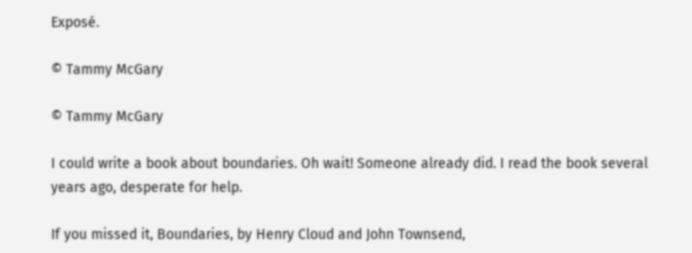Exposé.

© Tammy McGary

© Tammy McGary

I could write a book about boundaries. Oh wait! Someone already did. I read the book several years ago, desperate for help.

If you missed it, Boundaries, by Henry Cloud and John Townsend,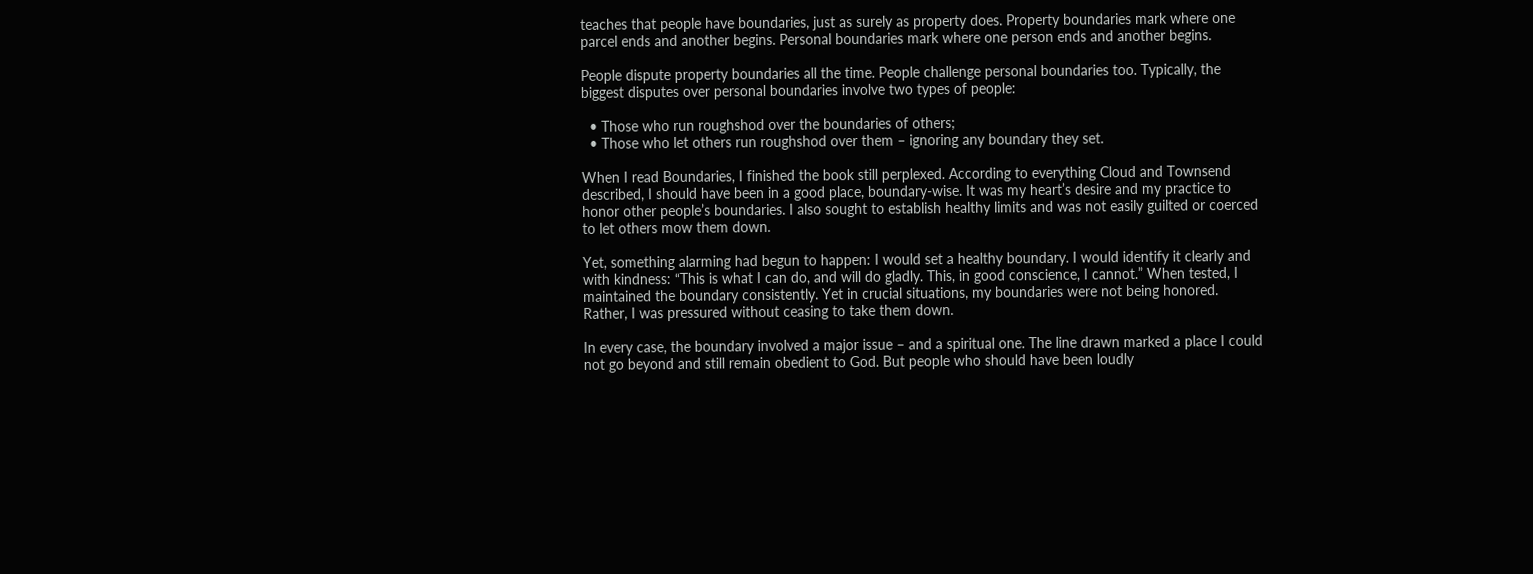teaches that people have boundaries, just as surely as property does. Property boundaries mark where one parcel ends and another begins. Personal boundaries mark where one person ends and another begins.

People dispute property boundaries all the time. People challenge personal boundaries too. Typically, the biggest disputes over personal boundaries involve two types of people:

  • Those who run roughshod over the boundaries of others;
  • Those who let others run roughshod over them – ignoring any boundary they set.

When I read Boundaries, I finished the book still perplexed. According to everything Cloud and Townsend described, I should have been in a good place, boundary-wise. It was my heart’s desire and my practice to honor other people’s boundaries. I also sought to establish healthy limits and was not easily guilted or coerced to let others mow them down.

Yet, something alarming had begun to happen: I would set a healthy boundary. I would identify it clearly and with kindness: “This is what I can do, and will do gladly. This, in good conscience, I cannot.” When tested, I maintained the boundary consistently. Yet in crucial situations, my boundaries were not being honored. Rather, I was pressured without ceasing to take them down.

In every case, the boundary involved a major issue – and a spiritual one. The line drawn marked a place I could not go beyond and still remain obedient to God. But people who should have been loudly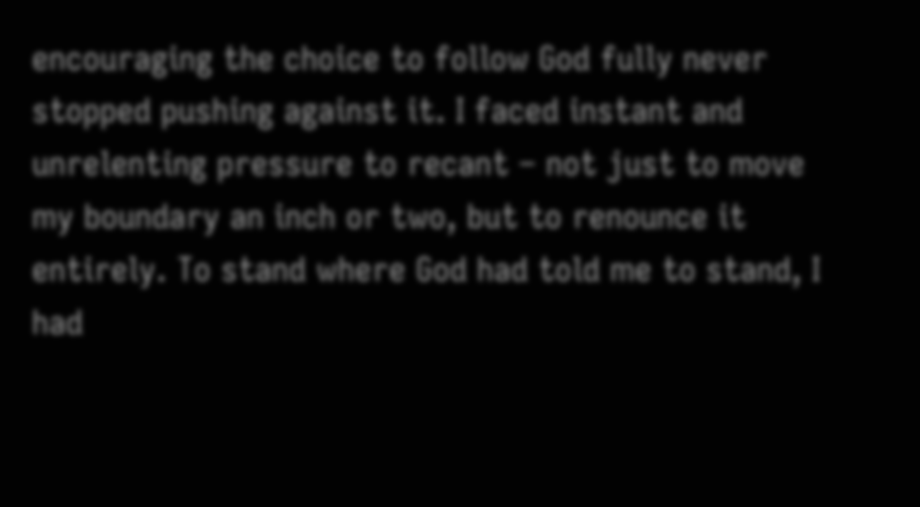encouraging the choice to follow God fully never stopped pushing against it. I faced instant and unrelenting pressure to recant – not just to move my boundary an inch or two, but to renounce it entirely. To stand where God had told me to stand, I had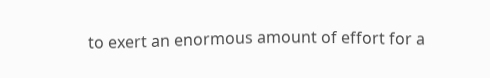to exert an enormous amount of effort for a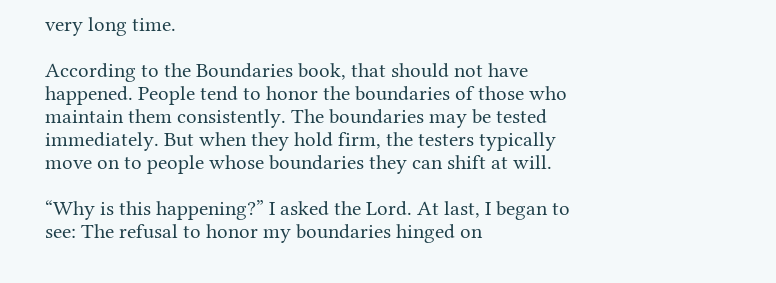very long time.

According to the Boundaries book, that should not have happened. People tend to honor the boundaries of those who maintain them consistently. The boundaries may be tested immediately. But when they hold firm, the testers typically move on to people whose boundaries they can shift at will.

“Why is this happening?” I asked the Lord. At last, I began to see: The refusal to honor my boundaries hinged on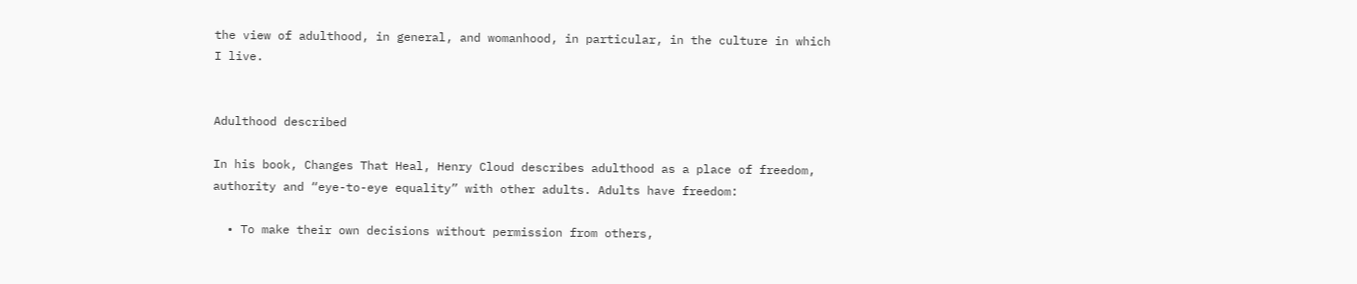the view of adulthood, in general, and womanhood, in particular, in the culture in which I live.


Adulthood described

In his book, Changes That Heal, Henry Cloud describes adulthood as a place of freedom, authority and “eye-to-eye equality” with other adults. Adults have freedom:

  • To make their own decisions without permission from others,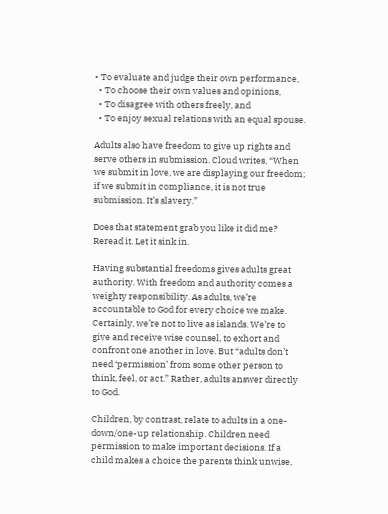• To evaluate and judge their own performance,
  • To choose their own values and opinions,
  • To disagree with others freely, and
  • To enjoy sexual relations with an equal spouse.

Adults also have freedom to give up rights and serve others in submission. Cloud writes, “When we submit in love, we are displaying our freedom; if we submit in compliance, it is not true submission. It’s slavery.”

Does that statement grab you like it did me? Reread it. Let it sink in.

Having substantial freedoms gives adults great authority. With freedom and authority comes a weighty responsibility. As adults, we’re accountable to God for every choice we make. Certainly, we’re not to live as islands. We’re to give and receive wise counsel, to exhort and confront one another in love. But “adults don’t need ‘permission’ from some other person to think, feel, or act.” Rather, adults answer directly to God.

Children, by contrast, relate to adults in a one-down/one-up relationship. Children need permission to make important decisions. If a child makes a choice the parents think unwise,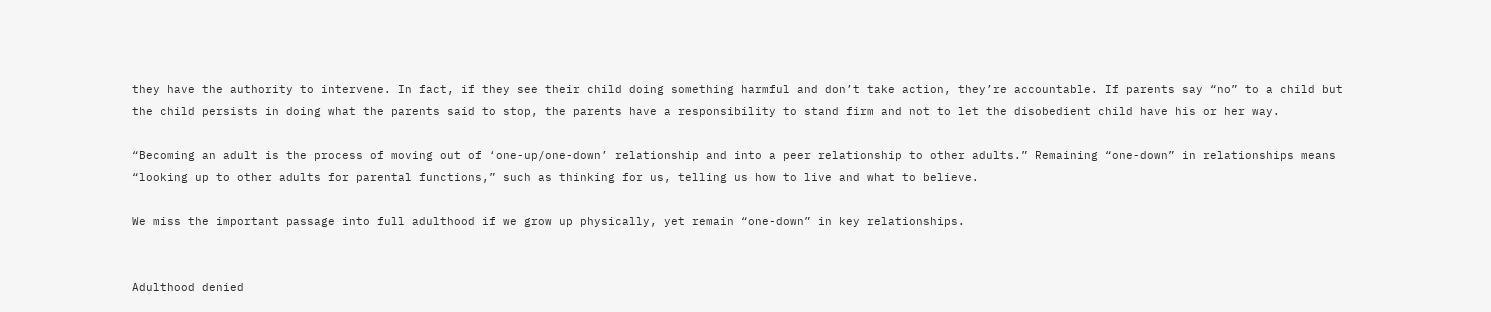they have the authority to intervene. In fact, if they see their child doing something harmful and don’t take action, they’re accountable. If parents say “no” to a child but the child persists in doing what the parents said to stop, the parents have a responsibility to stand firm and not to let the disobedient child have his or her way.

“Becoming an adult is the process of moving out of ‘one-up/one-down’ relationship and into a peer relationship to other adults.” Remaining “one-down” in relationships means “looking up to other adults for parental functions,” such as thinking for us, telling us how to live and what to believe.

We miss the important passage into full adulthood if we grow up physically, yet remain “one-down” in key relationships.


Adulthood denied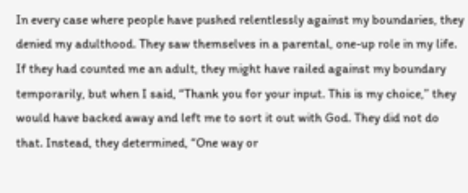In every case where people have pushed relentlessly against my boundaries, they denied my adulthood. They saw themselves in a parental, one-up role in my life. If they had counted me an adult, they might have railed against my boundary temporarily, but when I said, “Thank you for your input. This is my choice,” they would have backed away and left me to sort it out with God. They did not do that. Instead, they determined, “One way or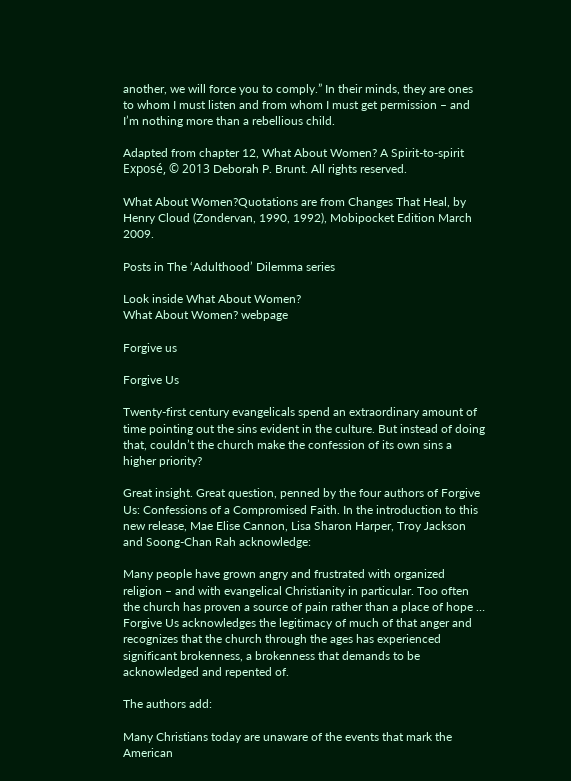another, we will force you to comply.” In their minds, they are ones to whom I must listen and from whom I must get permission – and I’m nothing more than a rebellious child.

Adapted from chapter 12, What About Women? A Spirit-to-spirit Exposé, © 2013 Deborah P. Brunt. All rights reserved.

What About Women?Quotations are from Changes That Heal, by Henry Cloud (Zondervan, 1990, 1992), Mobipocket Edition March 2009.

Posts in The ‘Adulthood’ Dilemma series

Look inside What About Women?
What About Women? webpage

Forgive us

Forgive Us

Twenty-first century evangelicals spend an extraordinary amount of time pointing out the sins evident in the culture. But instead of doing that, couldn’t the church make the confession of its own sins a higher priority?

Great insight. Great question, penned by the four authors of Forgive Us: Confessions of a Compromised Faith. In the introduction to this new release, Mae Elise Cannon, Lisa Sharon Harper, Troy Jackson and Soong-Chan Rah acknowledge:

Many people have grown angry and frustrated with organized religion – and with evangelical Christianity in particular. Too often the church has proven a source of pain rather than a place of hope … Forgive Us acknowledges the legitimacy of much of that anger and recognizes that the church through the ages has experienced significant brokenness, a brokenness that demands to be acknowledged and repented of.

The authors add:

Many Christians today are unaware of the events that mark the American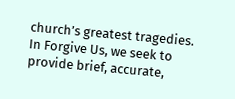church’s greatest tragedies. In Forgive Us, we seek to provide brief, accurate,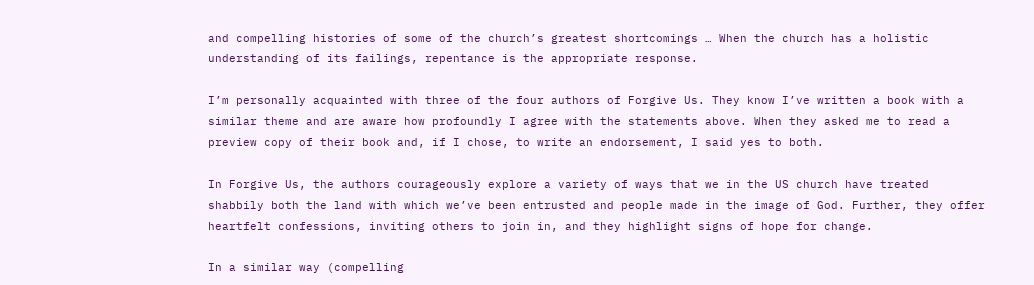and compelling histories of some of the church’s greatest shortcomings … When the church has a holistic understanding of its failings, repentance is the appropriate response.

I’m personally acquainted with three of the four authors of Forgive Us. They know I’ve written a book with a similar theme and are aware how profoundly I agree with the statements above. When they asked me to read a preview copy of their book and, if I chose, to write an endorsement, I said yes to both.

In Forgive Us, the authors courageously explore a variety of ways that we in the US church have treated shabbily both the land with which we’ve been entrusted and people made in the image of God. Further, they offer heartfelt confessions, inviting others to join in, and they highlight signs of hope for change.

In a similar way (compelling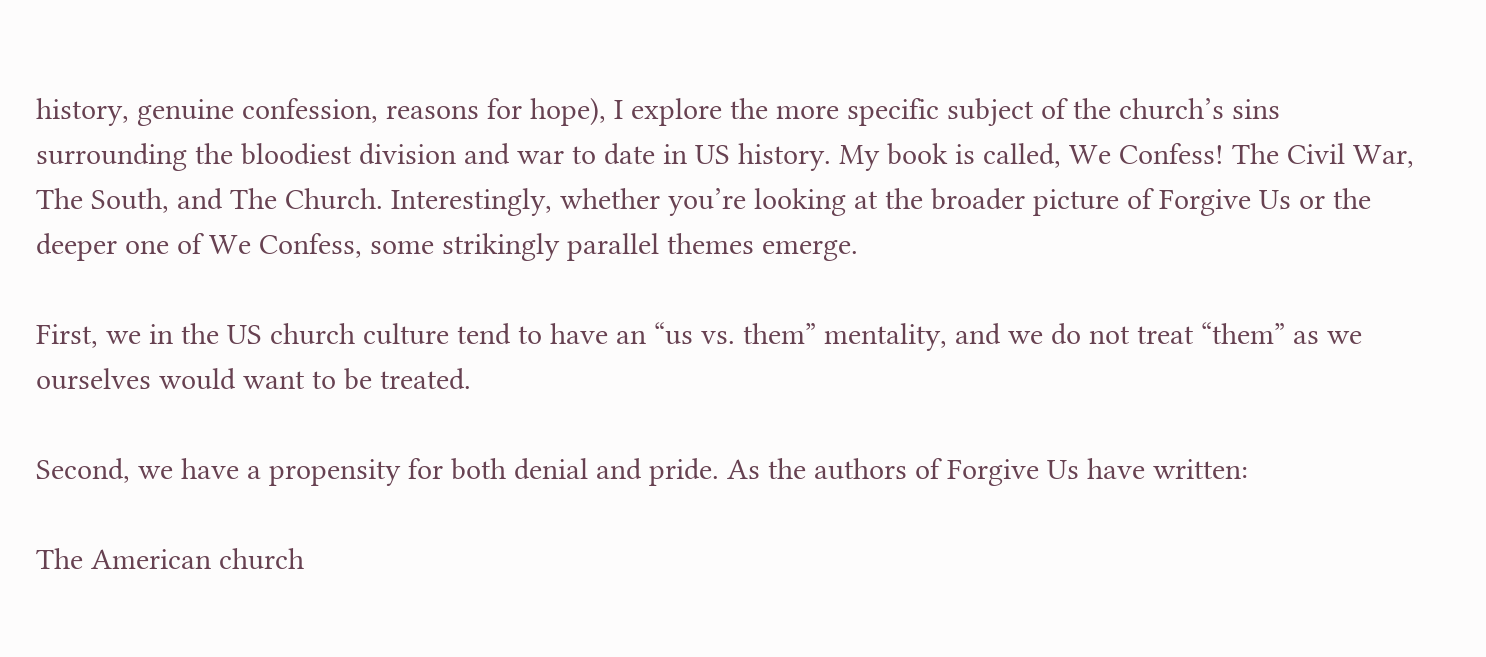history, genuine confession, reasons for hope), I explore the more specific subject of the church’s sins surrounding the bloodiest division and war to date in US history. My book is called, We Confess! The Civil War, The South, and The Church. Interestingly, whether you’re looking at the broader picture of Forgive Us or the deeper one of We Confess, some strikingly parallel themes emerge.

First, we in the US church culture tend to have an “us vs. them” mentality, and we do not treat “them” as we ourselves would want to be treated.

Second, we have a propensity for both denial and pride. As the authors of Forgive Us have written:

The American church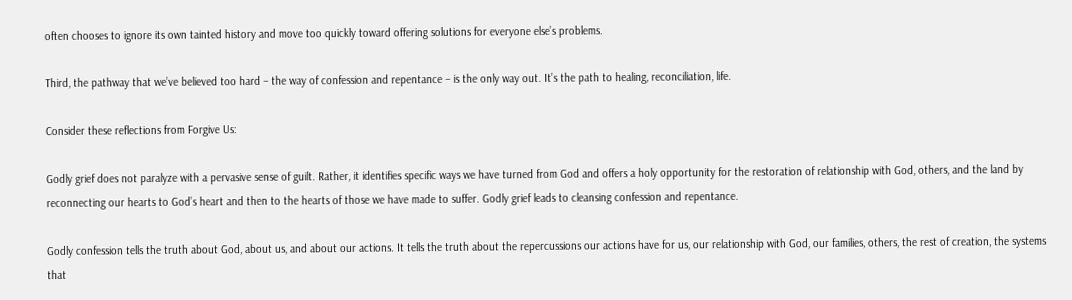often chooses to ignore its own tainted history and move too quickly toward offering solutions for everyone else’s problems.

Third, the pathway that we’ve believed too hard – the way of confession and repentance – is the only way out. It’s the path to healing, reconciliation, life.

Consider these reflections from Forgive Us:

Godly grief does not paralyze with a pervasive sense of guilt. Rather, it identifies specific ways we have turned from God and offers a holy opportunity for the restoration of relationship with God, others, and the land by reconnecting our hearts to God’s heart and then to the hearts of those we have made to suffer. Godly grief leads to cleansing confession and repentance.

Godly confession tells the truth about God, about us, and about our actions. It tells the truth about the repercussions our actions have for us, our relationship with God, our families, others, the rest of creation, the systems that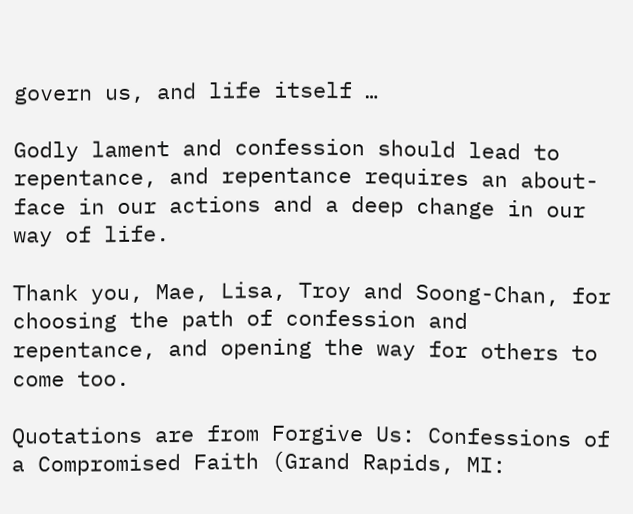govern us, and life itself …

Godly lament and confession should lead to repentance, and repentance requires an about-face in our actions and a deep change in our way of life.

Thank you, Mae, Lisa, Troy and Soong-Chan, for choosing the path of confession and repentance, and opening the way for others to come too.

Quotations are from Forgive Us: Confessions of a Compromised Faith (Grand Rapids, MI: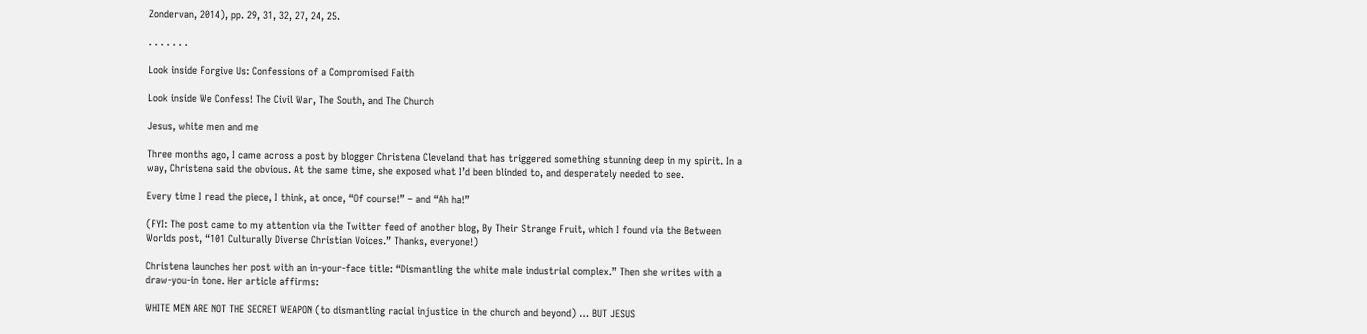Zondervan, 2014), pp. 29, 31, 32, 27, 24, 25.

. . . . . . .

Look inside Forgive Us: Confessions of a Compromised Faith

Look inside We Confess! The Civil War, The South, and The Church

Jesus, white men and me

Three months ago, I came across a post by blogger Christena Cleveland that has triggered something stunning deep in my spirit. In a way, Christena said the obvious. At the same time, she exposed what I’d been blinded to, and desperately needed to see.

Every time I read the piece, I think, at once, “Of course!” – and “Ah ha!”

(FYI: The post came to my attention via the Twitter feed of another blog, By Their Strange Fruit, which I found via the Between Worlds post, “101 Culturally Diverse Christian Voices.” Thanks, everyone!)

Christena launches her post with an in-your-face title: “Dismantling the white male industrial complex.” Then she writes with a draw-you-in tone. Her article affirms:

WHITE MEN ARE NOT THE SECRET WEAPON (to dismantling racial injustice in the church and beyond) … BUT JESUS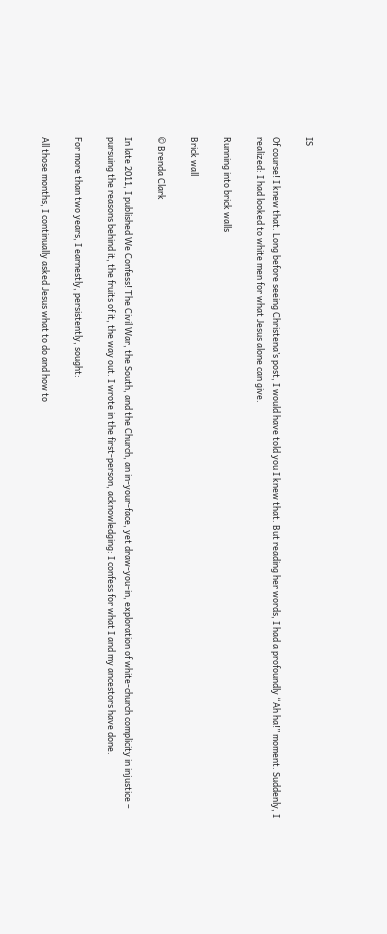IS

Of course! I knew that. Long before seeing Christena’s post, I would have told you I knew that. But reading her words, I had a profoundly “Ah ha!” moment. Suddenly, I realized: I had looked to white men for what Jesus alone can give.

Running into brick walls

Brick wall

© Brenda Clark

In late 2011, I published We Confess! The Civil War, the South, and the Church, an in-your-face, yet draw-you-in, exploration of white-church complicity in injustice – pursuing the reasons behind it, the fruits of it, the way out. I wrote in the first-person, acknowledging: I confess for what I and my ancestors have done.

For more than two years, I earnestly, persistently, sought:

All those months, I continually asked Jesus what to do and how to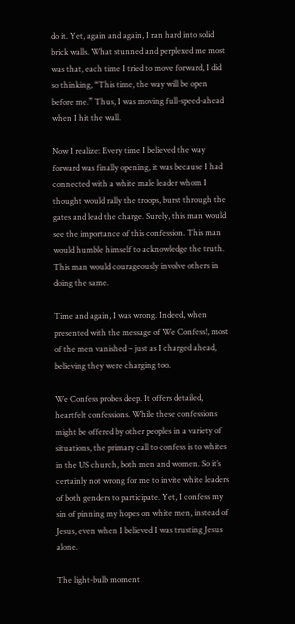do it. Yet, again and again, I ran hard into solid brick walls. What stunned and perplexed me most was that, each time I tried to move forward, I did so thinking, “This time, the way will be open before me.” Thus, I was moving full-speed-ahead when I hit the wall.

Now I realize: Every time I believed the way forward was finally opening, it was because I had connected with a white male leader whom I thought would rally the troops, burst through the gates and lead the charge. Surely, this man would see the importance of this confession. This man would humble himself to acknowledge the truth. This man would courageously involve others in doing the same.

Time and again, I was wrong. Indeed, when presented with the message of We Confess!, most of the men vanished – just as I charged ahead, believing they were charging too.

We Confess probes deep. It offers detailed, heartfelt confessions. While these confessions might be offered by other peoples in a variety of situations, the primary call to confess is to whites in the US church, both men and women. So it’s certainly not wrong for me to invite white leaders of both genders to participate. Yet, I confess my sin of pinning my hopes on white men, instead of Jesus, even when I believed I was trusting Jesus alone.

The light-bulb moment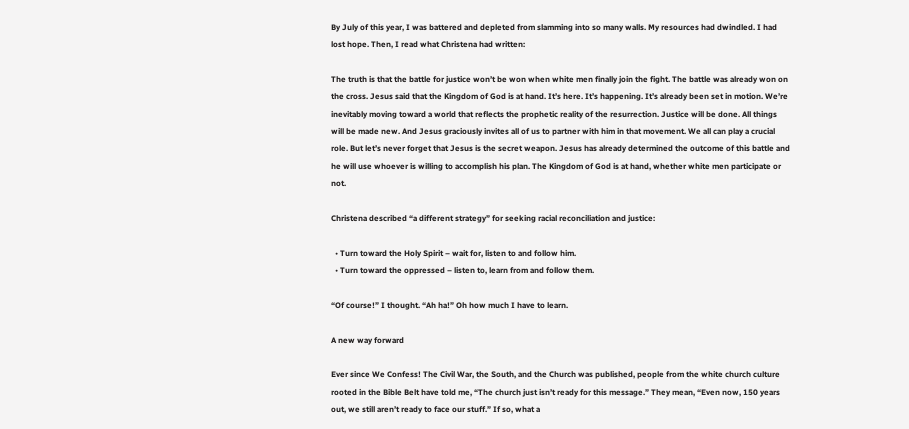By July of this year, I was battered and depleted from slamming into so many walls. My resources had dwindled. I had lost hope. Then, I read what Christena had written:

The truth is that the battle for justice won’t be won when white men finally join the fight. The battle was already won on the cross. Jesus said that the Kingdom of God is at hand. It’s here. It’s happening. It’s already been set in motion. We’re inevitably moving toward a world that reflects the prophetic reality of the resurrection. Justice will be done. All things will be made new. And Jesus graciously invites all of us to partner with him in that movement. We all can play a crucial role. But let’s never forget that Jesus is the secret weapon. Jesus has already determined the outcome of this battle and he will use whoever is willing to accomplish his plan. The Kingdom of God is at hand, whether white men participate or not.

Christena described “a different strategy” for seeking racial reconciliation and justice:

  • Turn toward the Holy Spirit – wait for, listen to and follow him.
  • Turn toward the oppressed – listen to, learn from and follow them.

“Of course!” I thought. “Ah ha!” Oh how much I have to learn.

A new way forward

Ever since We Confess! The Civil War, the South, and the Church was published, people from the white church culture rooted in the Bible Belt have told me, “The church just isn’t ready for this message.” They mean, “Even now, 150 years out, we still aren’t ready to face our stuff.” If so, what a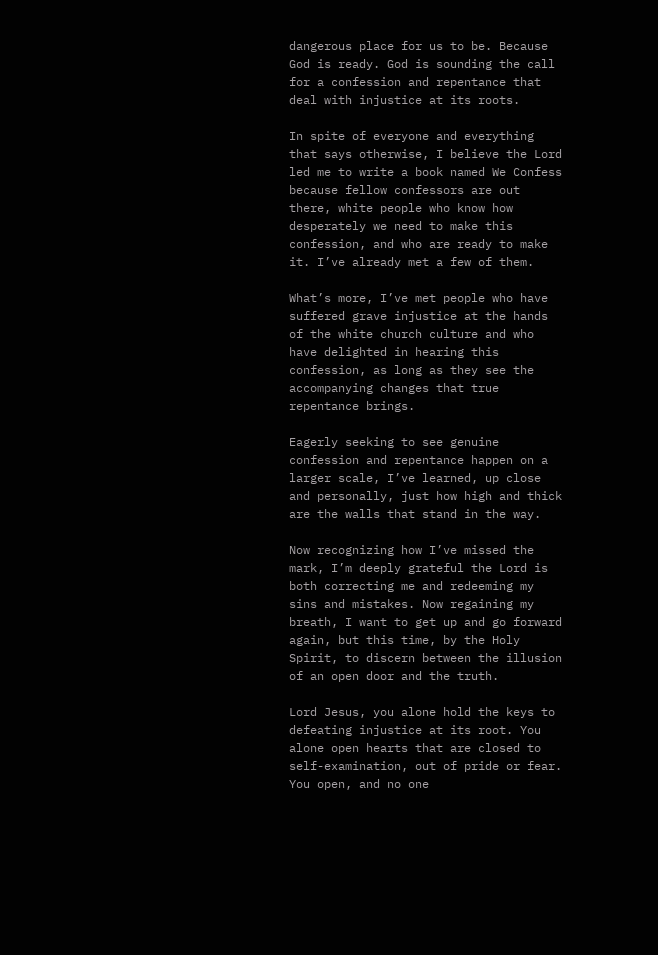dangerous place for us to be. Because God is ready. God is sounding the call for a confession and repentance that deal with injustice at its roots.

In spite of everyone and everything that says otherwise, I believe the Lord led me to write a book named We Confess because fellow confessors are out there, white people who know how desperately we need to make this confession, and who are ready to make it. I’ve already met a few of them.

What’s more, I’ve met people who have suffered grave injustice at the hands of the white church culture and who have delighted in hearing this confession, as long as they see the accompanying changes that true repentance brings.

Eagerly seeking to see genuine confession and repentance happen on a larger scale, I’ve learned, up close and personally, just how high and thick are the walls that stand in the way.

Now recognizing how I’ve missed the mark, I’m deeply grateful the Lord is both correcting me and redeeming my sins and mistakes. Now regaining my breath, I want to get up and go forward again, but this time, by the Holy Spirit, to discern between the illusion of an open door and the truth.

Lord Jesus, you alone hold the keys to defeating injustice at its root. You alone open hearts that are closed to self-examination, out of pride or fear. You open, and no one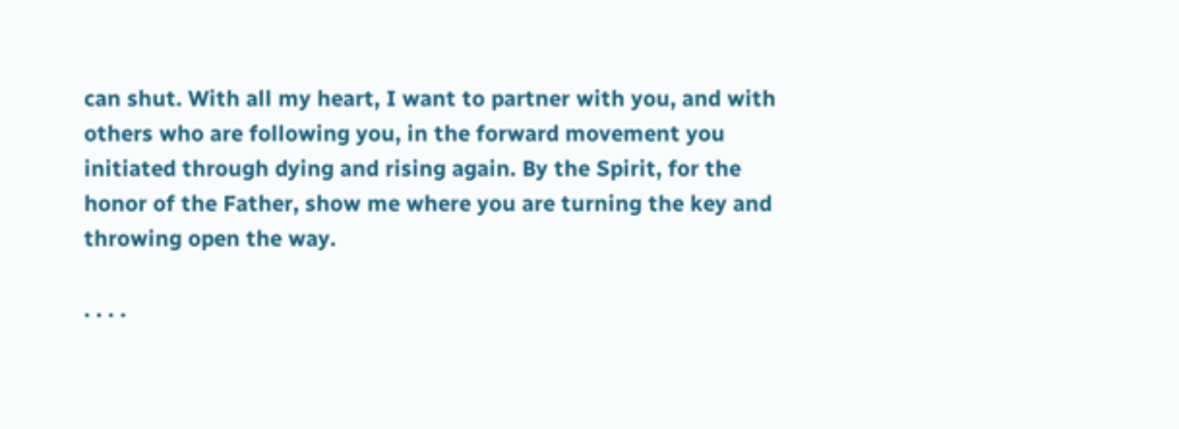can shut. With all my heart, I want to partner with you, and with others who are following you, in the forward movement you initiated through dying and rising again. By the Spirit, for the honor of the Father, show me where you are turning the key and throwing open the way.

. . . .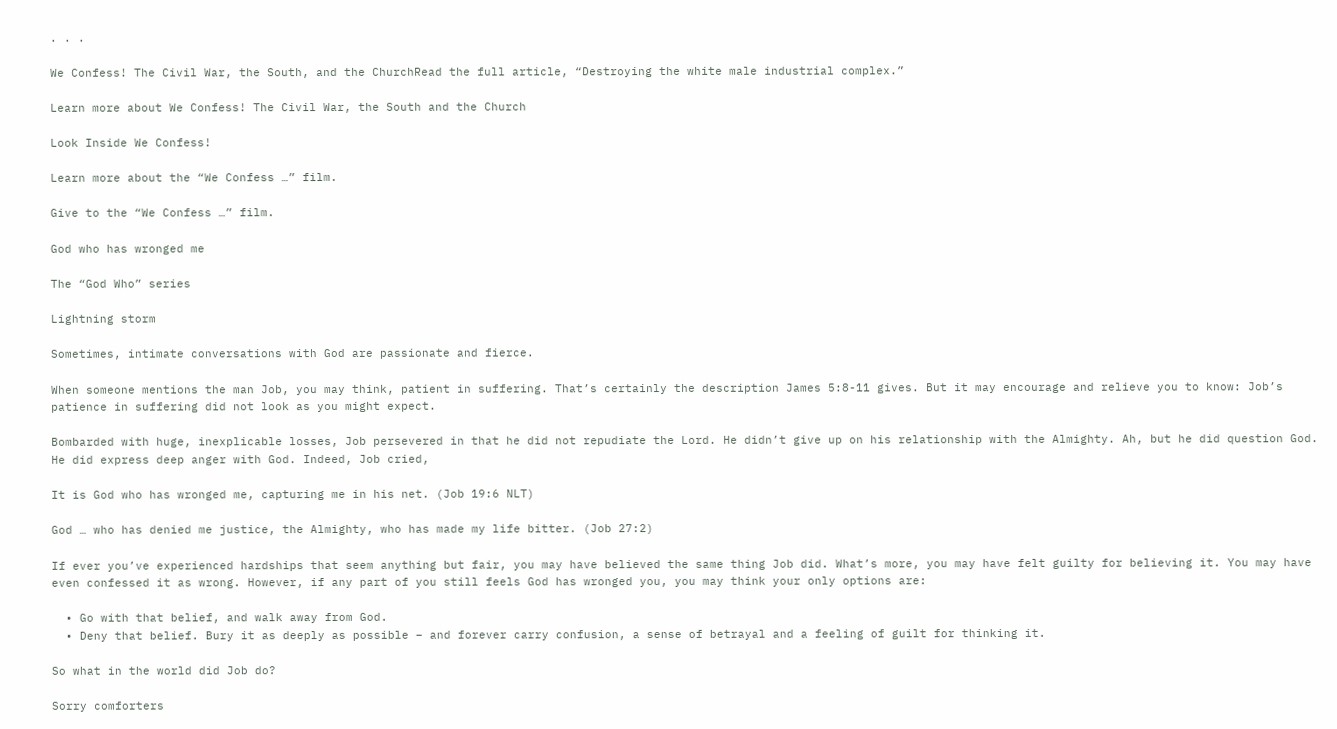. . .

We Confess! The Civil War, the South, and the ChurchRead the full article, “Destroying the white male industrial complex.”

Learn more about We Confess! The Civil War, the South and the Church

Look Inside We Confess!

Learn more about the “We Confess …” film.

Give to the “We Confess …” film.

God who has wronged me

The “God Who” series

Lightning storm

Sometimes, intimate conversations with God are passionate and fierce.

When someone mentions the man Job, you may think, patient in suffering. That’s certainly the description James 5:8-11 gives. But it may encourage and relieve you to know: Job’s patience in suffering did not look as you might expect.

Bombarded with huge, inexplicable losses, Job persevered in that he did not repudiate the Lord. He didn’t give up on his relationship with the Almighty. Ah, but he did question God. He did express deep anger with God. Indeed, Job cried,

It is God who has wronged me, capturing me in his net. (Job 19:6 NLT)

God … who has denied me justice, the Almighty, who has made my life bitter. (Job 27:2)

If ever you’ve experienced hardships that seem anything but fair, you may have believed the same thing Job did. What’s more, you may have felt guilty for believing it. You may have even confessed it as wrong. However, if any part of you still feels God has wronged you, you may think your only options are:

  • Go with that belief, and walk away from God.
  • Deny that belief. Bury it as deeply as possible – and forever carry confusion, a sense of betrayal and a feeling of guilt for thinking it.

So what in the world did Job do?

Sorry comforters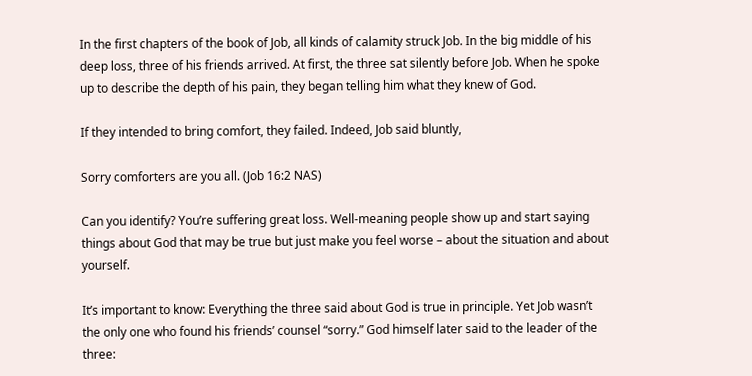In the first chapters of the book of Job, all kinds of calamity struck Job. In the big middle of his deep loss, three of his friends arrived. At first, the three sat silently before Job. When he spoke up to describe the depth of his pain, they began telling him what they knew of God.

If they intended to bring comfort, they failed. Indeed, Job said bluntly,

Sorry comforters are you all. (Job 16:2 NAS)

Can you identify? You’re suffering great loss. Well-meaning people show up and start saying things about God that may be true but just make you feel worse – about the situation and about yourself.

It’s important to know: Everything the three said about God is true in principle. Yet Job wasn’t the only one who found his friends’ counsel “sorry.” God himself later said to the leader of the three: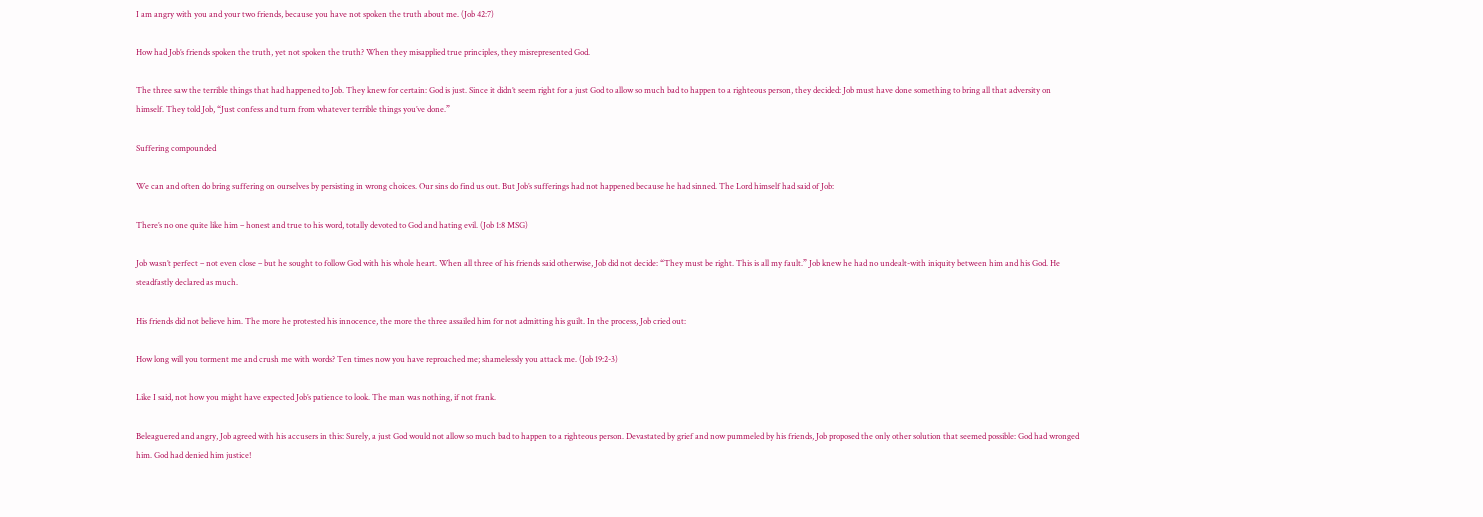I am angry with you and your two friends, because you have not spoken the truth about me. (Job 42:7)

How had Job’s friends spoken the truth, yet not spoken the truth? When they misapplied true principles, they misrepresented God.

The three saw the terrible things that had happened to Job. They knew for certain: God is just. Since it didn’t seem right for a just God to allow so much bad to happen to a righteous person, they decided: Job must have done something to bring all that adversity on himself. They told Job, “Just confess and turn from whatever terrible things you’ve done.”

Suffering compounded

We can and often do bring suffering on ourselves by persisting in wrong choices. Our sins do find us out. But Job’s sufferings had not happened because he had sinned. The Lord himself had said of Job:

There’s no one quite like him – honest and true to his word, totally devoted to God and hating evil. (Job 1:8 MSG)

Job wasn’t perfect – not even close – but he sought to follow God with his whole heart. When all three of his friends said otherwise, Job did not decide: “They must be right. This is all my fault.” Job knew he had no undealt-with iniquity between him and his God. He steadfastly declared as much.

His friends did not believe him. The more he protested his innocence, the more the three assailed him for not admitting his guilt. In the process, Job cried out:

How long will you torment me and crush me with words? Ten times now you have reproached me; shamelessly you attack me. (Job 19:2-3)

Like I said, not how you might have expected Job’s patience to look. The man was nothing, if not frank.

Beleaguered and angry, Job agreed with his accusers in this: Surely, a just God would not allow so much bad to happen to a righteous person. Devastated by grief and now pummeled by his friends, Job proposed the only other solution that seemed possible: God had wronged him. God had denied him justice!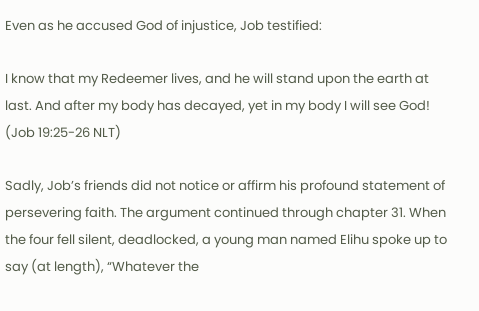Even as he accused God of injustice, Job testified:

I know that my Redeemer lives, and he will stand upon the earth at last. And after my body has decayed, yet in my body I will see God! (Job 19:25-26 NLT)

Sadly, Job’s friends did not notice or affirm his profound statement of persevering faith. The argument continued through chapter 31. When the four fell silent, deadlocked, a young man named Elihu spoke up to say (at length), “Whatever the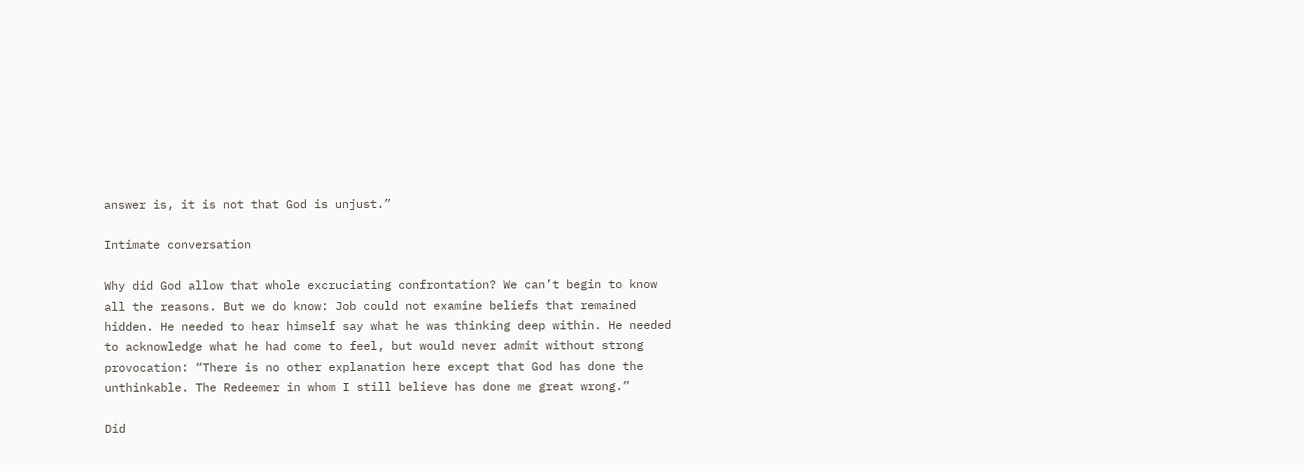answer is, it is not that God is unjust.”

Intimate conversation

Why did God allow that whole excruciating confrontation? We can’t begin to know all the reasons. But we do know: Job could not examine beliefs that remained hidden. He needed to hear himself say what he was thinking deep within. He needed to acknowledge what he had come to feel, but would never admit without strong provocation: “There is no other explanation here except that God has done the unthinkable. The Redeemer in whom I still believe has done me great wrong.”

Did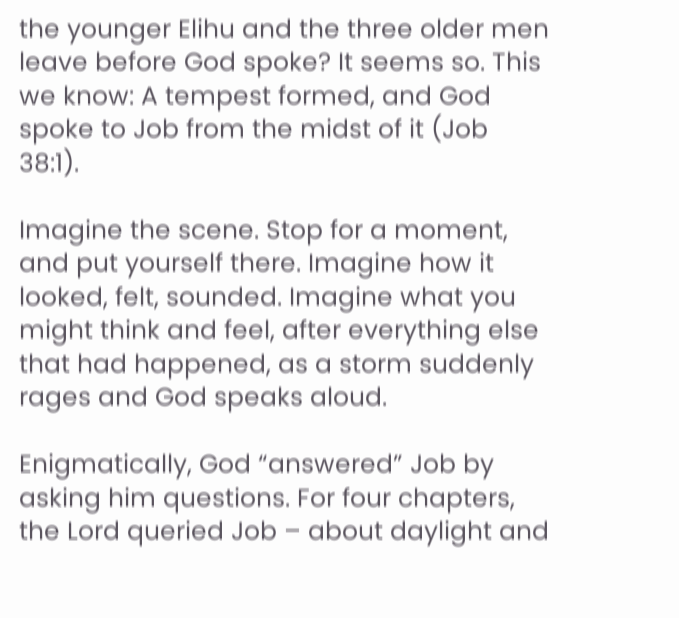the younger Elihu and the three older men leave before God spoke? It seems so. This we know: A tempest formed, and God spoke to Job from the midst of it (Job 38:1).

Imagine the scene. Stop for a moment, and put yourself there. Imagine how it looked, felt, sounded. Imagine what you might think and feel, after everything else that had happened, as a storm suddenly rages and God speaks aloud.

Enigmatically, God “answered” Job by asking him questions. For four chapters, the Lord queried Job – about daylight and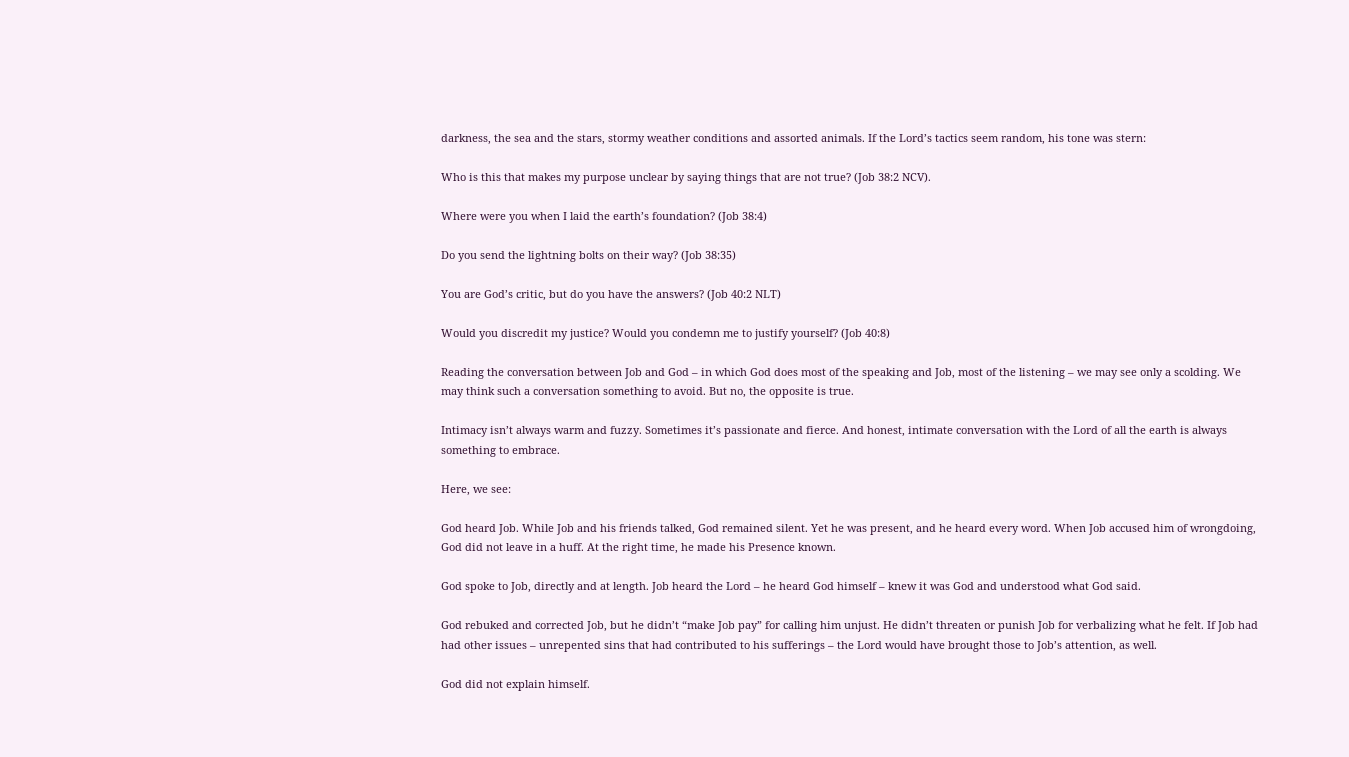darkness, the sea and the stars, stormy weather conditions and assorted animals. If the Lord’s tactics seem random, his tone was stern:

Who is this that makes my purpose unclear by saying things that are not true? (Job 38:2 NCV).

Where were you when I laid the earth’s foundation? (Job 38:4)

Do you send the lightning bolts on their way? (Job 38:35)

You are God’s critic, but do you have the answers? (Job 40:2 NLT)

Would you discredit my justice? Would you condemn me to justify yourself? (Job 40:8)

Reading the conversation between Job and God – in which God does most of the speaking and Job, most of the listening – we may see only a scolding. We may think such a conversation something to avoid. But no, the opposite is true.

Intimacy isn’t always warm and fuzzy. Sometimes it’s passionate and fierce. And honest, intimate conversation with the Lord of all the earth is always something to embrace.

Here, we see:

God heard Job. While Job and his friends talked, God remained silent. Yet he was present, and he heard every word. When Job accused him of wrongdoing, God did not leave in a huff. At the right time, he made his Presence known.

God spoke to Job, directly and at length. Job heard the Lord – he heard God himself – knew it was God and understood what God said.

God rebuked and corrected Job, but he didn’t “make Job pay” for calling him unjust. He didn’t threaten or punish Job for verbalizing what he felt. If Job had had other issues – unrepented sins that had contributed to his sufferings – the Lord would have brought those to Job’s attention, as well.

God did not explain himself.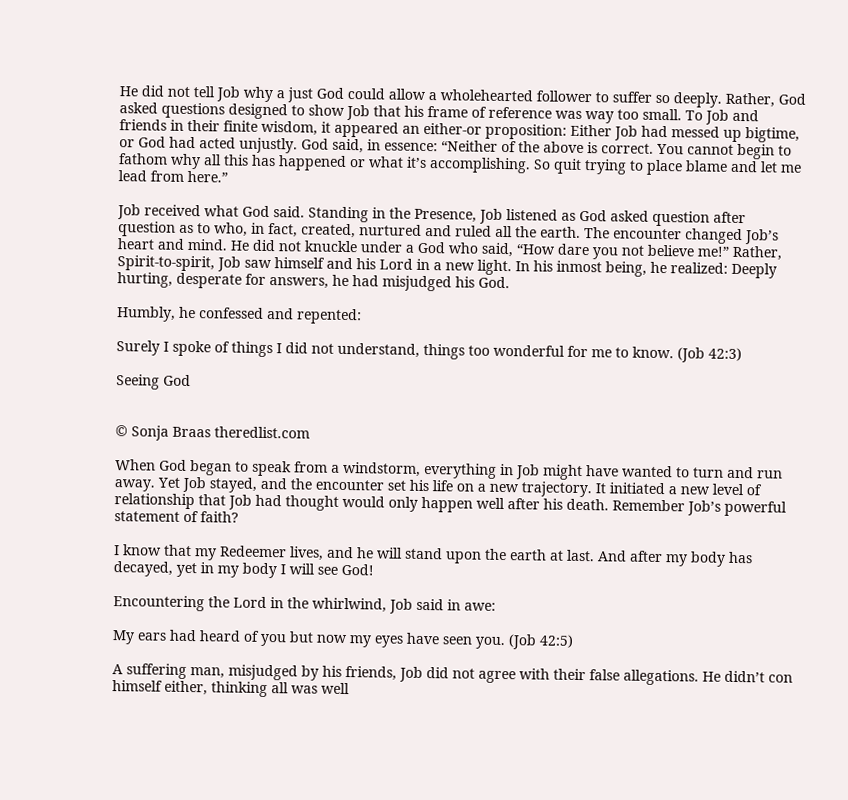He did not tell Job why a just God could allow a wholehearted follower to suffer so deeply. Rather, God asked questions designed to show Job that his frame of reference was way too small. To Job and friends in their finite wisdom, it appeared an either-or proposition: Either Job had messed up bigtime, or God had acted unjustly. God said, in essence: “Neither of the above is correct. You cannot begin to fathom why all this has happened or what it’s accomplishing. So quit trying to place blame and let me lead from here.”

Job received what God said. Standing in the Presence, Job listened as God asked question after question as to who, in fact, created, nurtured and ruled all the earth. The encounter changed Job’s heart and mind. He did not knuckle under a God who said, “How dare you not believe me!” Rather, Spirit-to-spirit, Job saw himself and his Lord in a new light. In his inmost being, he realized: Deeply hurting, desperate for answers, he had misjudged his God.

Humbly, he confessed and repented:

Surely I spoke of things I did not understand, things too wonderful for me to know. (Job 42:3)

Seeing God


© Sonja Braas theredlist.com

When God began to speak from a windstorm, everything in Job might have wanted to turn and run away. Yet Job stayed, and the encounter set his life on a new trajectory. It initiated a new level of relationship that Job had thought would only happen well after his death. Remember Job’s powerful statement of faith?

I know that my Redeemer lives, and he will stand upon the earth at last. And after my body has decayed, yet in my body I will see God!

Encountering the Lord in the whirlwind, Job said in awe:

My ears had heard of you but now my eyes have seen you. (Job 42:5)

A suffering man, misjudged by his friends, Job did not agree with their false allegations. He didn’t con himself either, thinking all was well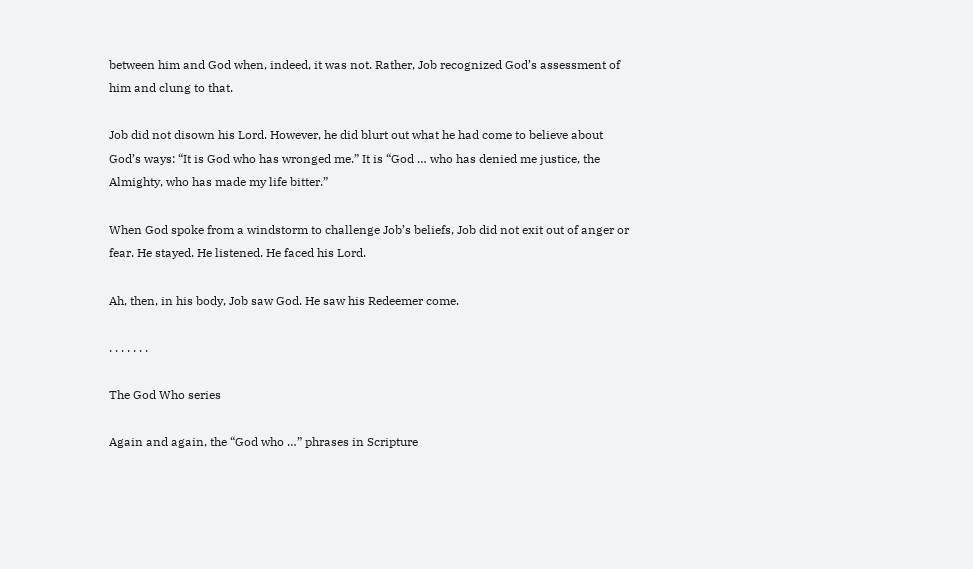between him and God when, indeed, it was not. Rather, Job recognized God’s assessment of him and clung to that.

Job did not disown his Lord. However, he did blurt out what he had come to believe about God’s ways: “It is God who has wronged me.” It is “God … who has denied me justice, the Almighty, who has made my life bitter.”

When God spoke from a windstorm to challenge Job’s beliefs, Job did not exit out of anger or fear. He stayed. He listened. He faced his Lord.

Ah, then, in his body, Job saw God. He saw his Redeemer come.

. . . . . . .

The God Who series

Again and again, the “God who …” phrases in Scripture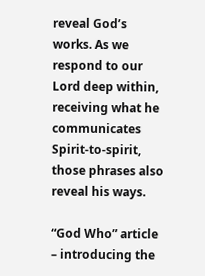reveal God’s works. As we respond to our Lord deep within, receiving what he communicates Spirit-to-spirit, those phrases also reveal his ways.

“God Who” article – introducing the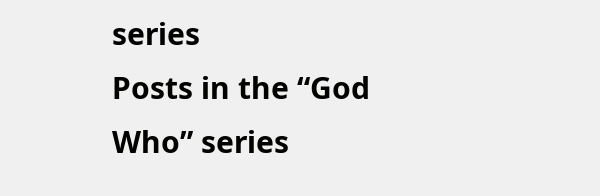series
Posts in the “God Who” series